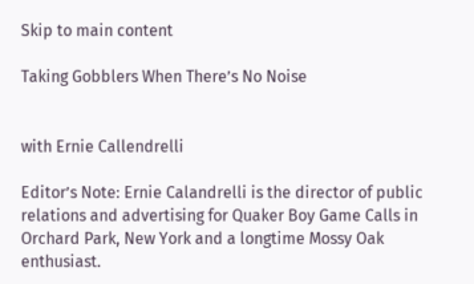Skip to main content

Taking Gobblers When There’s No Noise


with Ernie Callendrelli

Editor’s Note: Ernie Calandrelli is the director of public relations and advertising for Quaker Boy Game Calls in Orchard Park, New York and a longtime Mossy Oak enthusiast.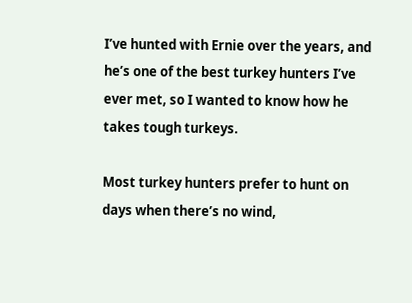I’ve hunted with Ernie over the years, and he’s one of the best turkey hunters I’ve ever met, so I wanted to know how he takes tough turkeys.

Most turkey hunters prefer to hunt on days when there’s no wind,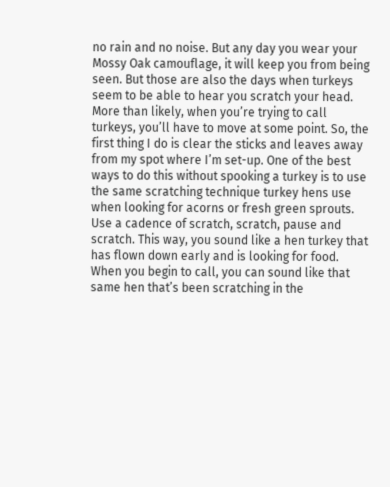no rain and no noise. But any day you wear your Mossy Oak camouflage, it will keep you from being seen. But those are also the days when turkeys seem to be able to hear you scratch your head. More than likely, when you’re trying to call turkeys, you’ll have to move at some point. So, the first thing I do is clear the sticks and leaves away from my spot where I’m set-up. One of the best ways to do this without spooking a turkey is to use the same scratching technique turkey hens use when looking for acorns or fresh green sprouts. Use a cadence of scratch, scratch, pause and scratch. This way, you sound like a hen turkey that has flown down early and is looking for food. When you begin to call, you can sound like that same hen that’s been scratching in the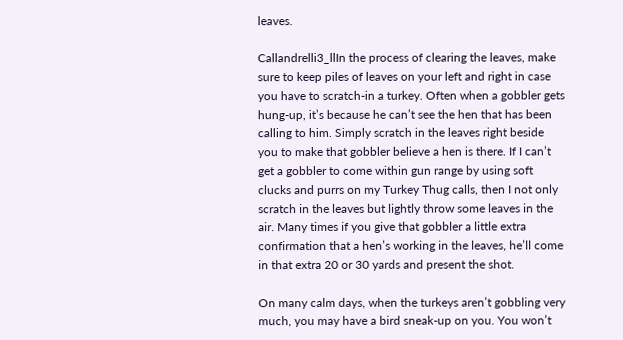leaves.

Callandrelli3_llIn the process of clearing the leaves, make sure to keep piles of leaves on your left and right in case you have to scratch-in a turkey. Often when a gobbler gets hung-up, it’s because he can’t see the hen that has been calling to him. Simply scratch in the leaves right beside you to make that gobbler believe a hen is there. If I can’t get a gobbler to come within gun range by using soft clucks and purrs on my Turkey Thug calls, then I not only scratch in the leaves but lightly throw some leaves in the air. Many times if you give that gobbler a little extra confirmation that a hen’s working in the leaves, he’ll come in that extra 20 or 30 yards and present the shot.

On many calm days, when the turkeys aren’t gobbling very much, you may have a bird sneak-up on you. You won’t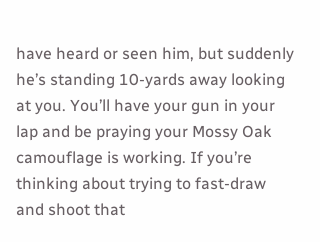have heard or seen him, but suddenly he’s standing 10-yards away looking at you. You’ll have your gun in your lap and be praying your Mossy Oak camouflage is working. If you’re thinking about trying to fast-draw and shoot that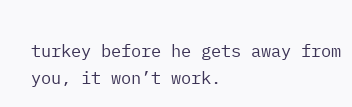turkey before he gets away from you, it won’t work.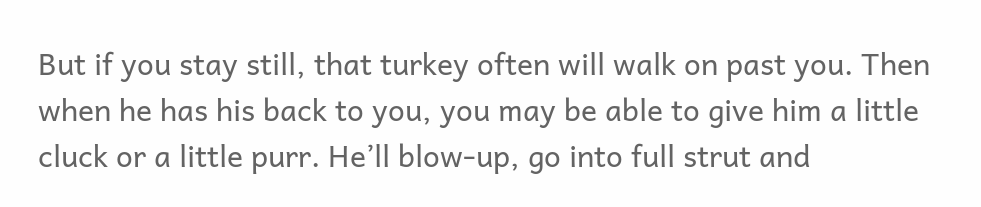But if you stay still, that turkey often will walk on past you. Then when he has his back to you, you may be able to give him a little cluck or a little purr. He’ll blow-up, go into full strut and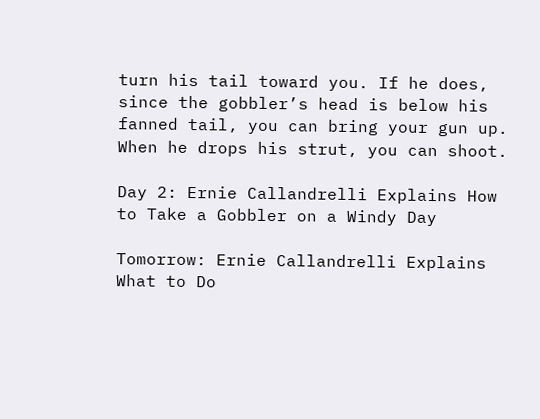turn his tail toward you. If he does, since the gobbler’s head is below his fanned tail, you can bring your gun up. When he drops his strut, you can shoot.

Day 2: Ernie Callandrelli Explains How to Take a Gobbler on a Windy Day

Tomorrow: Ernie Callandrelli Explains What to Do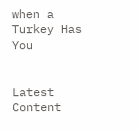when a Turkey Has You


Latest Content